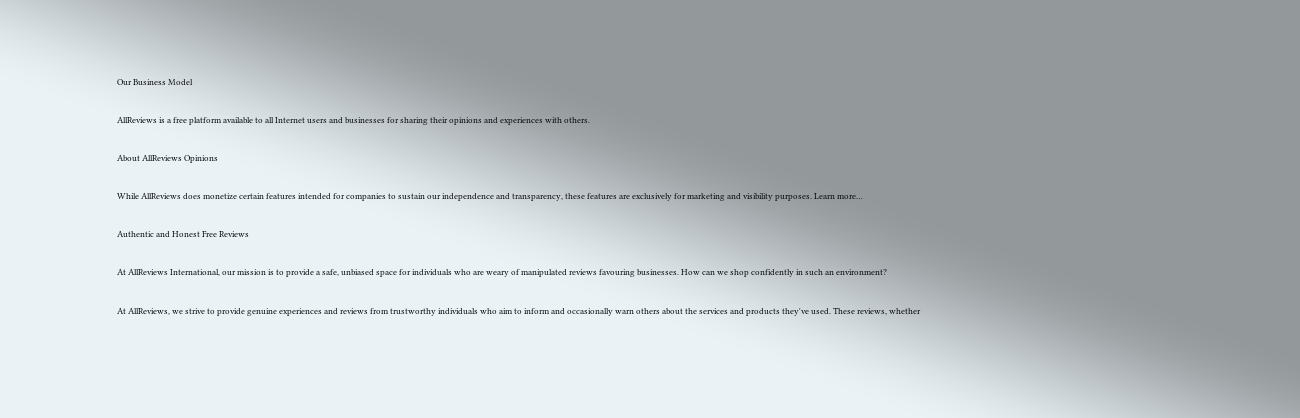Our Business Model

AllReviews is a free platform available to all Internet users and businesses for sharing their opinions and experiences with others.

About AllReviews Opinions

While AllReviews does monetize certain features intended for companies to sustain our independence and transparency, these features are exclusively for marketing and visibility purposes. Learn more…

Authentic and Honest Free Reviews

At AllReviews International, our mission is to provide a safe, unbiased space for individuals who are weary of manipulated reviews favouring businesses. How can we shop confidently in such an environment?

At AllReviews, we strive to provide genuine experiences and reviews from trustworthy individuals who aim to inform and occasionally warn others about the services and products they've used. These reviews, whether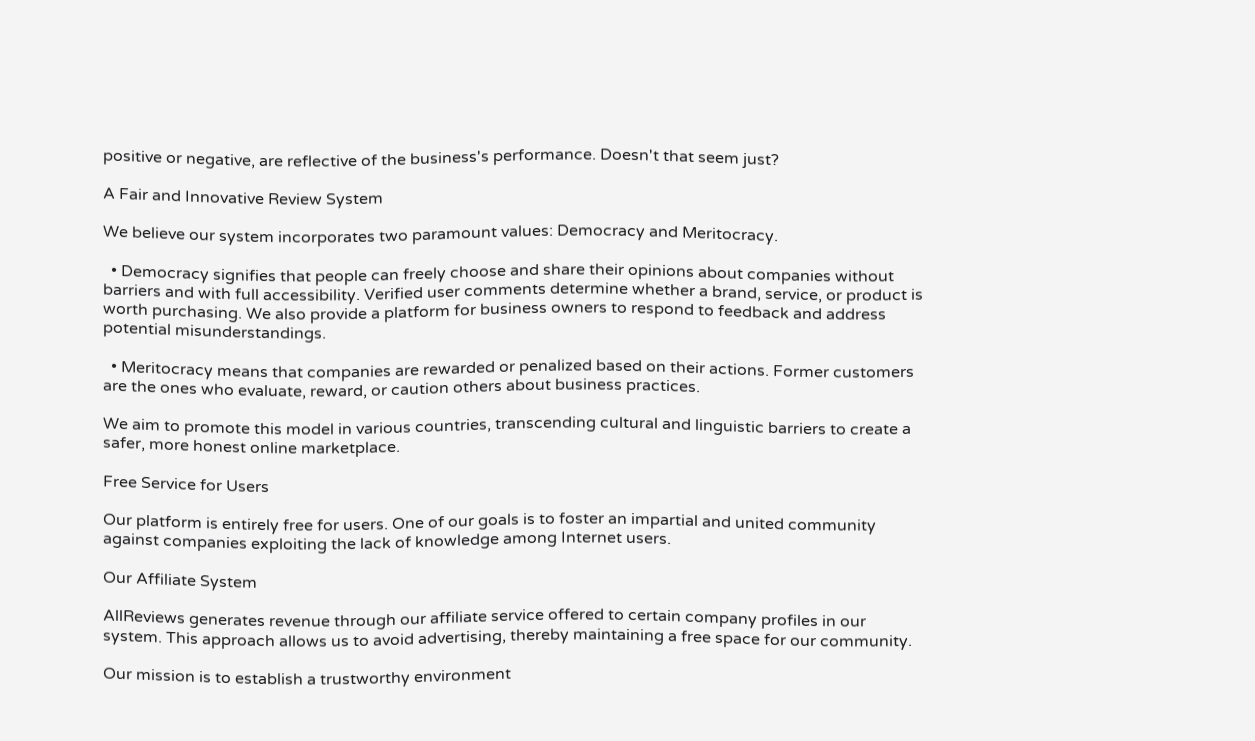positive or negative, are reflective of the business's performance. Doesn't that seem just?

A Fair and Innovative Review System

We believe our system incorporates two paramount values: Democracy and Meritocracy.

  • Democracy signifies that people can freely choose and share their opinions about companies without barriers and with full accessibility. Verified user comments determine whether a brand, service, or product is worth purchasing. We also provide a platform for business owners to respond to feedback and address potential misunderstandings.

  • Meritocracy means that companies are rewarded or penalized based on their actions. Former customers are the ones who evaluate, reward, or caution others about business practices.

We aim to promote this model in various countries, transcending cultural and linguistic barriers to create a safer, more honest online marketplace.

Free Service for Users

Our platform is entirely free for users. One of our goals is to foster an impartial and united community against companies exploiting the lack of knowledge among Internet users.

Our Affiliate System

AllReviews generates revenue through our affiliate service offered to certain company profiles in our system. This approach allows us to avoid advertising, thereby maintaining a free space for our community.

Our mission is to establish a trustworthy environment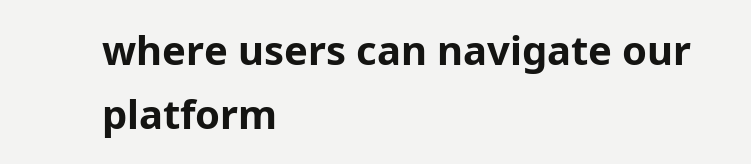where users can navigate our platform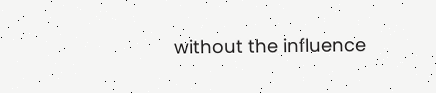without the influence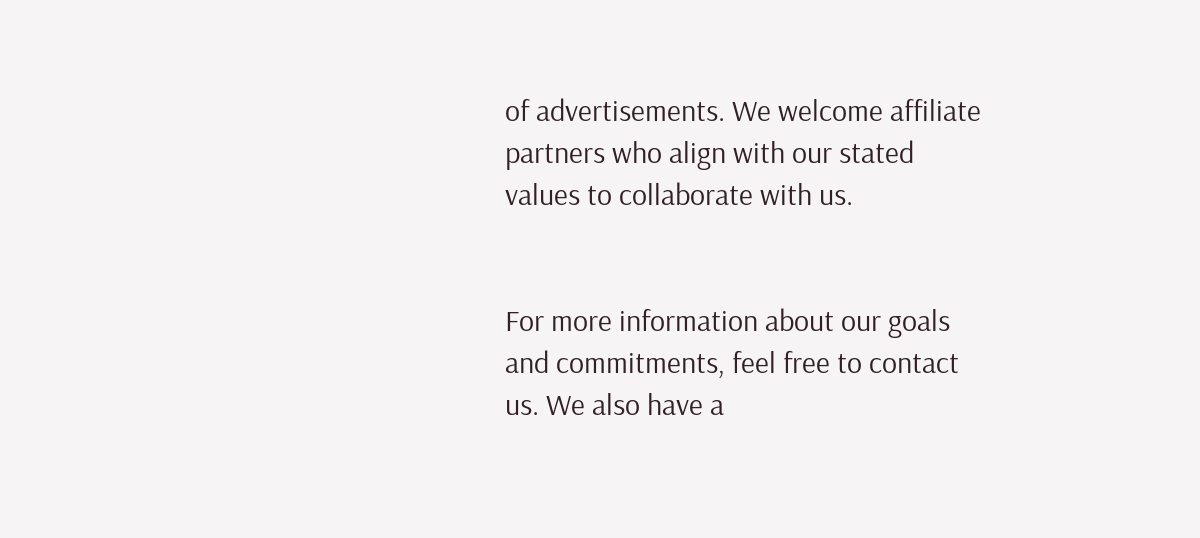of advertisements. We welcome affiliate partners who align with our stated values to collaborate with us.


For more information about our goals and commitments, feel free to contact us. We also have a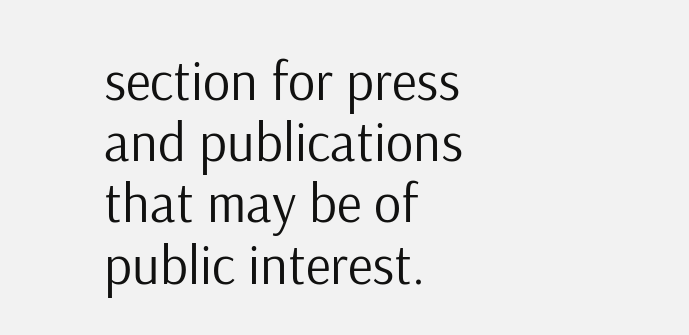section for press and publications that may be of public interest.